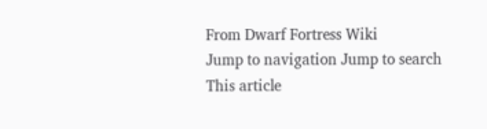From Dwarf Fortress Wiki
Jump to navigation Jump to search
This article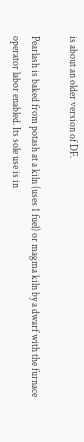is about an older version of DF.

Pearlash is baked from potash at a kiln (uses 1 fuel) or magma kiln by a dwarf with the furnace operator labor enabled. Its sole use is in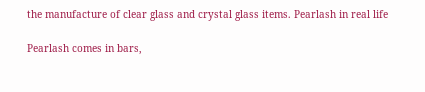the manufacture of clear glass and crystal glass items. Pearlash in real life

Pearlash comes in bars,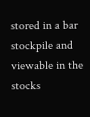stored in a bar stockpile and viewable in the stocks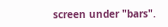screen under "bars".